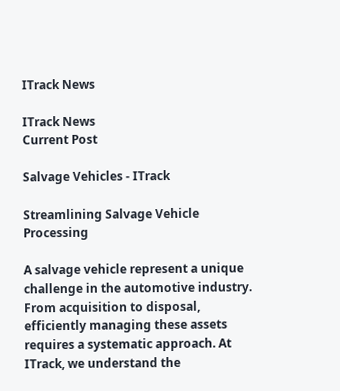ITrack News

ITrack News
Current Post

Salvage Vehicles - ITrack

Streamlining Salvage Vehicle Processing

A salvage vehicle represent a unique challenge in the automotive industry. From acquisition to disposal, efficiently managing these assets requires a systematic approach. At ITrack, we understand the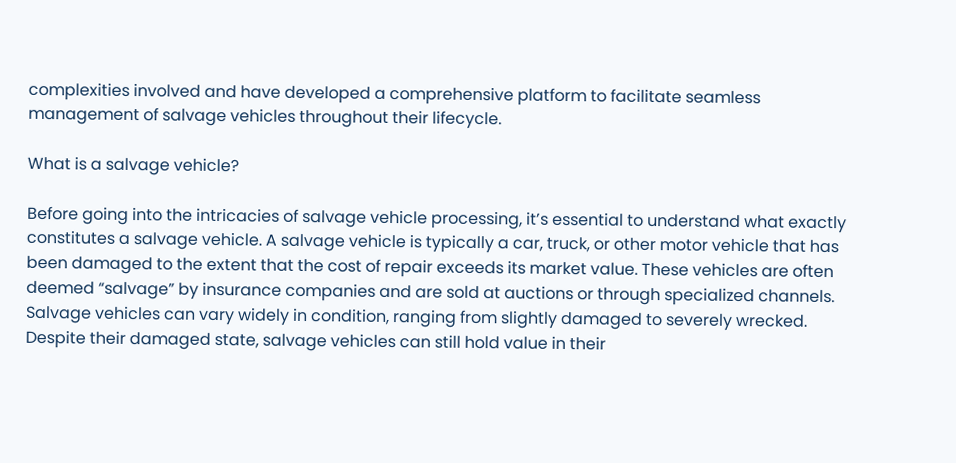complexities involved and have developed a comprehensive platform to facilitate seamless management of salvage vehicles throughout their lifecycle.

What is a salvage vehicle?

Before going into the intricacies of salvage vehicle processing, it’s essential to understand what exactly constitutes a salvage vehicle. A salvage vehicle is typically a car, truck, or other motor vehicle that has been damaged to the extent that the cost of repair exceeds its market value. These vehicles are often deemed “salvage” by insurance companies and are sold at auctions or through specialized channels. Salvage vehicles can vary widely in condition, ranging from slightly damaged to severely wrecked. Despite their damaged state, salvage vehicles can still hold value in their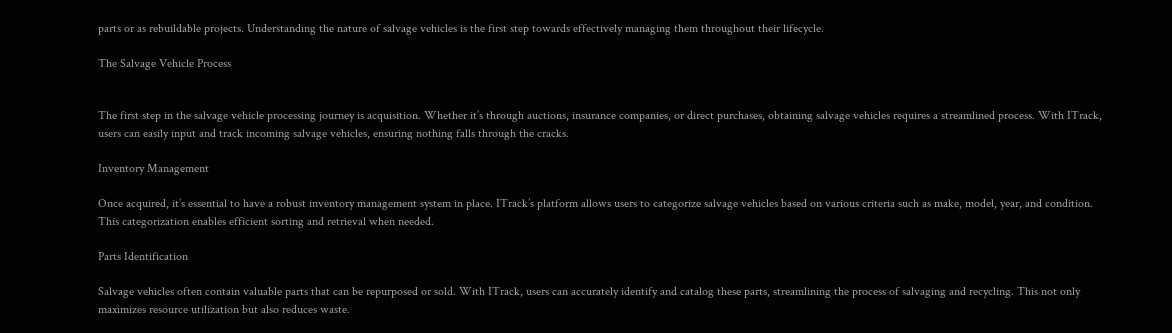parts or as rebuildable projects. Understanding the nature of salvage vehicles is the first step towards effectively managing them throughout their lifecycle.

The Salvage Vehicle Process


The first step in the salvage vehicle processing journey is acquisition. Whether it’s through auctions, insurance companies, or direct purchases, obtaining salvage vehicles requires a streamlined process. With ITrack, users can easily input and track incoming salvage vehicles, ensuring nothing falls through the cracks.

Inventory Management

Once acquired, it’s essential to have a robust inventory management system in place. ITrack’s platform allows users to categorize salvage vehicles based on various criteria such as make, model, year, and condition. This categorization enables efficient sorting and retrieval when needed.

Parts Identification

Salvage vehicles often contain valuable parts that can be repurposed or sold. With ITrack, users can accurately identify and catalog these parts, streamlining the process of salvaging and recycling. This not only maximizes resource utilization but also reduces waste.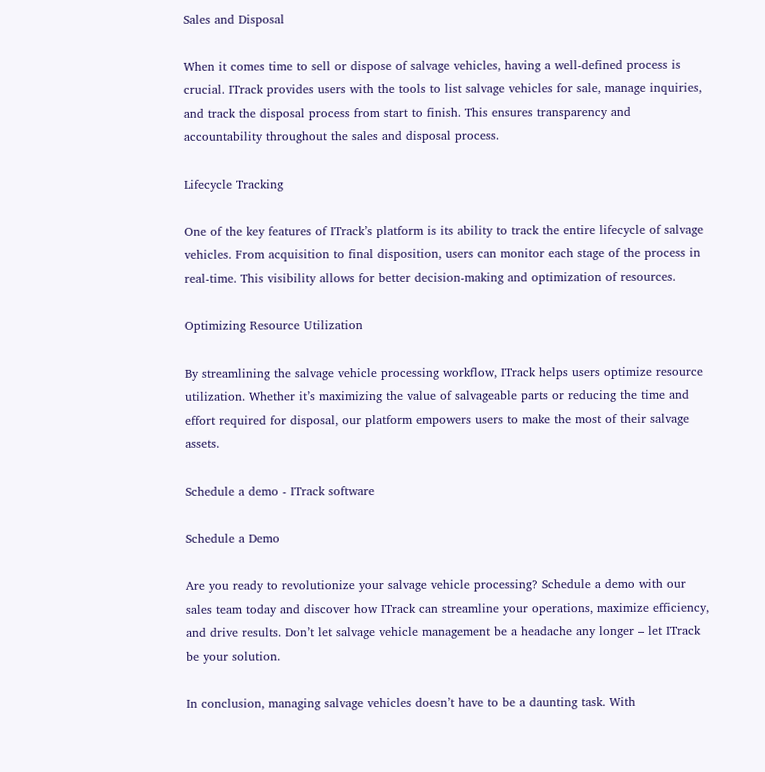Sales and Disposal

When it comes time to sell or dispose of salvage vehicles, having a well-defined process is crucial. ITrack provides users with the tools to list salvage vehicles for sale, manage inquiries, and track the disposal process from start to finish. This ensures transparency and accountability throughout the sales and disposal process.

Lifecycle Tracking

One of the key features of ITrack’s platform is its ability to track the entire lifecycle of salvage vehicles. From acquisition to final disposition, users can monitor each stage of the process in real-time. This visibility allows for better decision-making and optimization of resources.

Optimizing Resource Utilization

By streamlining the salvage vehicle processing workflow, ITrack helps users optimize resource utilization. Whether it’s maximizing the value of salvageable parts or reducing the time and effort required for disposal, our platform empowers users to make the most of their salvage assets.

Schedule a demo - ITrack software

Schedule a Demo

Are you ready to revolutionize your salvage vehicle processing? Schedule a demo with our sales team today and discover how ITrack can streamline your operations, maximize efficiency, and drive results. Don’t let salvage vehicle management be a headache any longer – let ITrack be your solution.

In conclusion, managing salvage vehicles doesn’t have to be a daunting task. With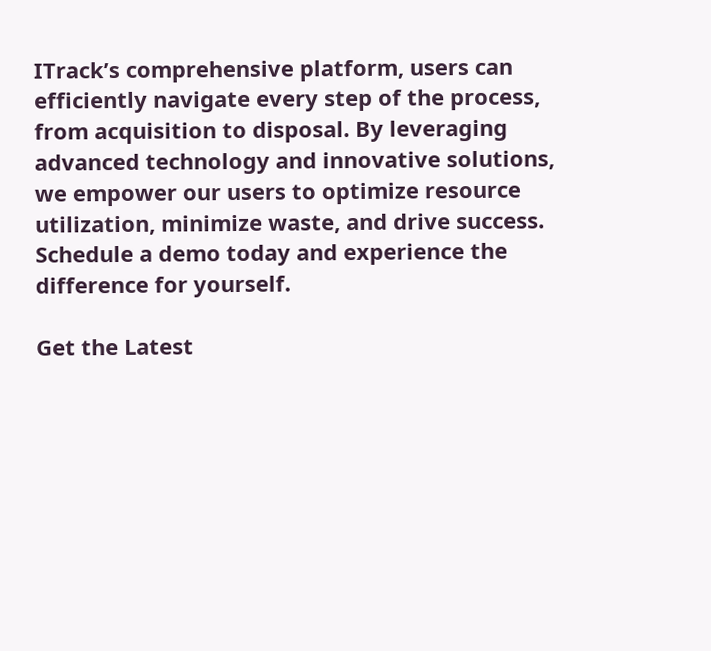ITrack’s comprehensive platform, users can efficiently navigate every step of the process, from acquisition to disposal. By leveraging advanced technology and innovative solutions, we empower our users to optimize resource utilization, minimize waste, and drive success. Schedule a demo today and experience the difference for yourself.

Get the Latest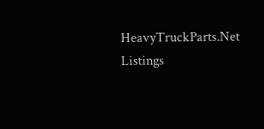HeavyTruckParts.Net Listings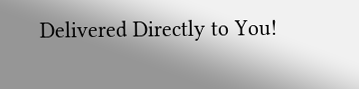Delivered Directly to You!